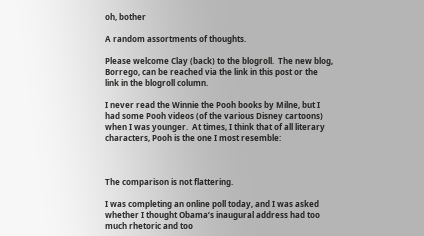oh, bother

A random assortments of thoughts.

Please welcome Clay (back) to the blogroll.  The new blog, Borrego, can be reached via the link in this post or the link in the blogroll column.

I never read the Winnie the Pooh books by Milne, but I had some Pooh videos (of the various Disney cartoons) when I was younger.  At times, I think that of all literary characters, Pooh is the one I most resemble:



The comparison is not flattering.

I was completing an online poll today, and I was asked whether I thought Obama’s inaugural address had too much rhetoric and too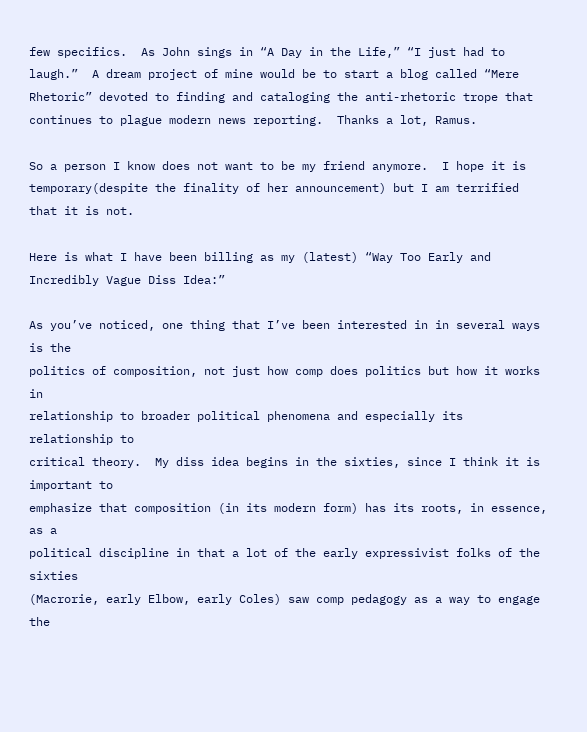few specifics.  As John sings in “A Day in the Life,” “I just had to laugh.”  A dream project of mine would be to start a blog called “Mere Rhetoric” devoted to finding and cataloging the anti-rhetoric trope that continues to plague modern news reporting.  Thanks a lot, Ramus.

So a person I know does not want to be my friend anymore.  I hope it is temporary(despite the finality of her announcement) but I am terrified that it is not.

Here is what I have been billing as my (latest) “Way Too Early and Incredibly Vague Diss Idea:”

As you’ve noticed, one thing that I’ve been interested in in several ways is the
politics of composition, not just how comp does politics but how it works in
relationship to broader political phenomena and especially its relationship to
critical theory.  My diss idea begins in the sixties, since I think it is important to
emphasize that composition (in its modern form) has its roots, in essence, as a
political discipline in that a lot of the early expressivist folks of the sixties
(Macrorie, early Elbow, early Coles) saw comp pedagogy as a way to engage the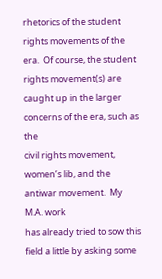rhetorics of the student rights movements of the era.  Of course, the student
rights movement(s) are caught up in the larger concerns of the era, such as the
civil rights movement, women’s lib, and the antiwar movement.  My M.A. work
has already tried to sow this field a little by asking some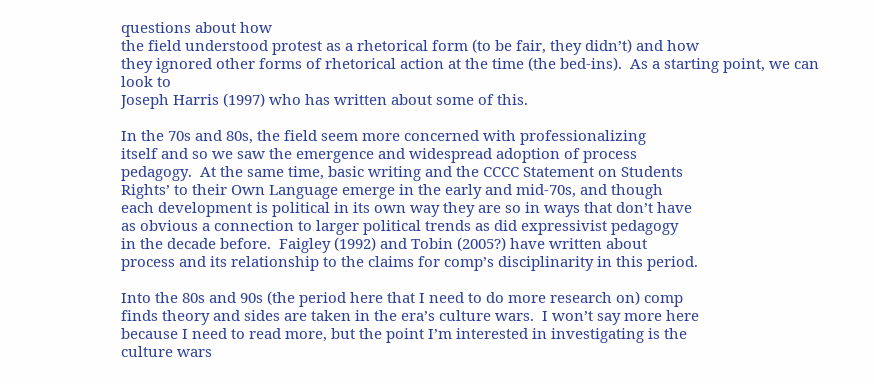questions about how
the field understood protest as a rhetorical form (to be fair, they didn’t) and how
they ignored other forms of rhetorical action at the time (the bed-ins).  As a starting point, we can look to
Joseph Harris (1997) who has written about some of this.

In the 70s and 80s, the field seem more concerned with professionalizing
itself and so we saw the emergence and widespread adoption of process
pedagogy.  At the same time, basic writing and the CCCC Statement on Students
Rights’ to their Own Language emerge in the early and mid-70s, and though
each development is political in its own way they are so in ways that don’t have
as obvious a connection to larger political trends as did expressivist pedagogy
in the decade before.  Faigley (1992) and Tobin (2005?) have written about
process and its relationship to the claims for comp’s disciplinarity in this period.

Into the 80s and 90s (the period here that I need to do more research on) comp
finds theory and sides are taken in the era’s culture wars.  I won’t say more here
because I need to read more, but the point I’m interested in investigating is the
culture wars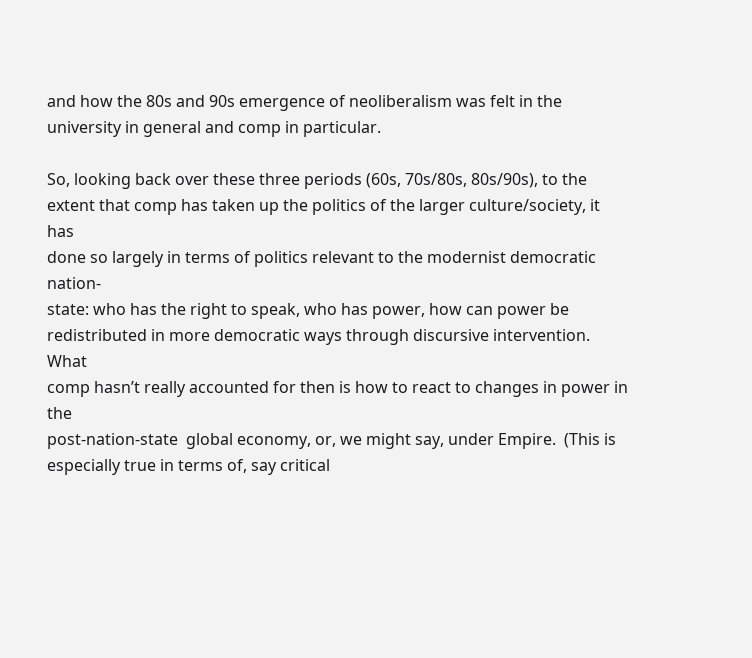and how the 80s and 90s emergence of neoliberalism was felt in the
university in general and comp in particular.

So, looking back over these three periods (60s, 70s/80s, 80s/90s), to the
extent that comp has taken up the politics of the larger culture/society, it has
done so largely in terms of politics relevant to the modernist democratic nation-
state: who has the right to speak, who has power, how can power be
redistributed in more democratic ways through discursive intervention.  What
comp hasn’t really accounted for then is how to react to changes in power in the
post-nation-state  global economy, or, we might say, under Empire.  (This is
especially true in terms of, say critical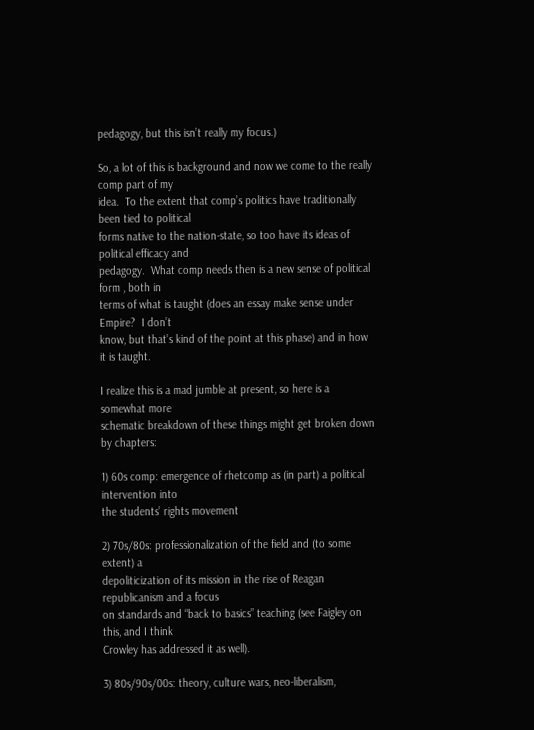pedagogy, but this isn’t really my focus.)

So, a lot of this is background and now we come to the really comp part of my
idea.  To the extent that comp’s politics have traditionally been tied to political
forms native to the nation-state, so too have its ideas of political efficacy and
pedagogy.  What comp needs then is a new sense of political form , both in
terms of what is taught (does an essay make sense under Empire?  I don’t
know, but that’s kind of the point at this phase) and in how it is taught.

I realize this is a mad jumble at present, so here is a somewhat more
schematic breakdown of these things might get broken down by chapters:

1) 60s comp: emergence of rhetcomp as (in part) a political intervention into
the students’ rights movement

2) 70s/80s: professionalization of the field and (to some extent) a
depoliticization of its mission in the rise of Reagan republicanism and a focus
on standards and “back to basics” teaching (see Faigley on this, and I think
Crowley has addressed it as well).

3) 80s/90s/00s: theory, culture wars, neo-liberalism,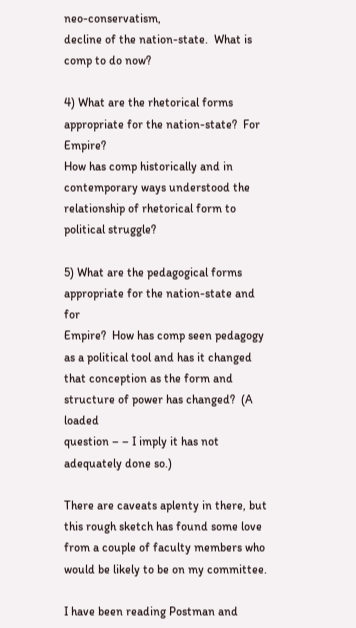neo-conservatism,
decline of the nation-state.  What is comp to do now?

4) What are the rhetorical forms appropriate for the nation-state?  For Empire?
How has comp historically and in contemporary ways understood the
relationship of rhetorical form to political struggle?

5) What are the pedagogical forms appropriate for the nation-state and for
Empire?  How has comp seen pedagogy as a political tool and has it changed
that conception as the form and structure of power has changed?  (A loaded
question – – I imply it has not adequately done so.)

There are caveats aplenty in there, but this rough sketch has found some love from a couple of faculty members who would be likely to be on my committee.

I have been reading Postman and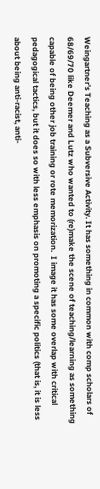Weingartner’s Teaching as a Subversive Activity. It has something in common with comp scholars of 68/69/70 like Deemer and Lutz who wanted to (re)make the scene of teaching/learning as something capable of being other job training or rote memorization.  I image it has some overlap with critical pedagogical tactics, but it does so with less emphasis on promoting a specific politics (that is, it is less about being anti-racist, anti-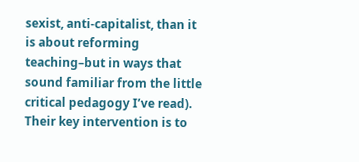sexist, anti-capitalist, than it is about reforming teaching–but in ways that sound familiar from the little critical pedagogy I’ve read).  Their key intervention is to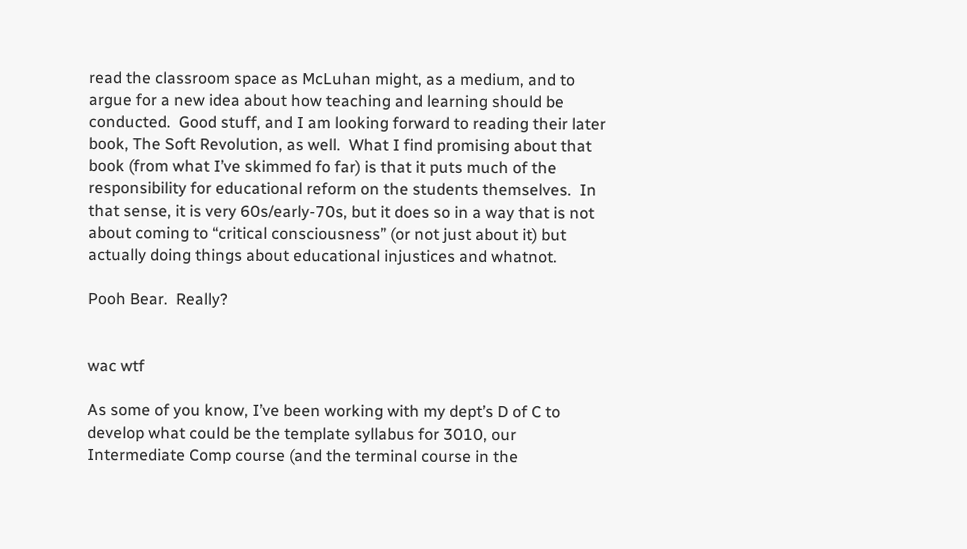read the classroom space as McLuhan might, as a medium, and to argue for a new idea about how teaching and learning should be conducted.  Good stuff, and I am looking forward to reading their later book, The Soft Revolution, as well.  What I find promising about that book (from what I’ve skimmed fo far) is that it puts much of the responsibility for educational reform on the students themselves.  In that sense, it is very 60s/early-70s, but it does so in a way that is not about coming to “critical consciousness” (or not just about it) but actually doing things about educational injustices and whatnot.

Pooh Bear.  Really?


wac wtf

As some of you know, I’ve been working with my dept’s D of C to develop what could be the template syllabus for 3010, our Intermediate Comp course (and the terminal course in the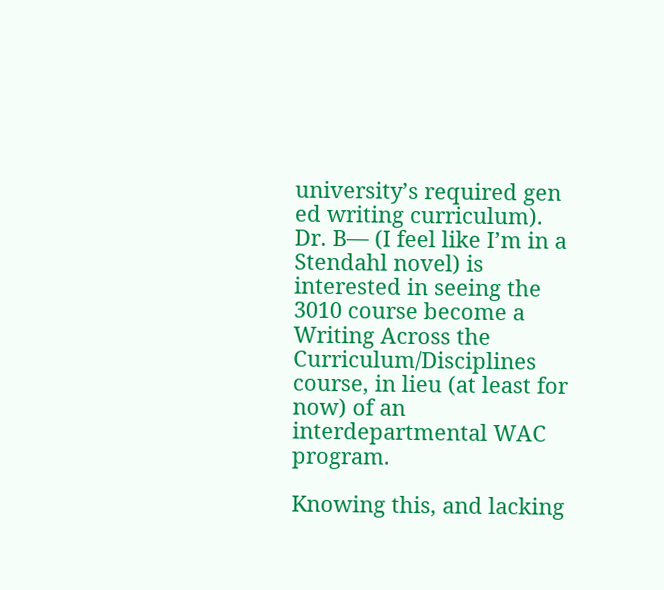university’s required gen ed writing curriculum).  Dr. B— (I feel like I’m in a Stendahl novel) is interested in seeing the 3010 course become a Writing Across the Curriculum/Disciplines course, in lieu (at least for now) of an interdepartmental WAC program.

Knowing this, and lacking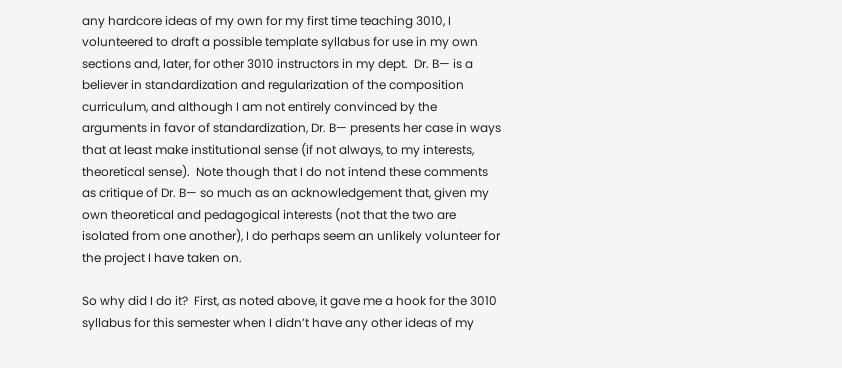any hardcore ideas of my own for my first time teaching 3010, I volunteered to draft a possible template syllabus for use in my own sections and, later, for other 3010 instructors in my dept.  Dr. B— is a believer in standardization and regularization of the composition curriculum, and although I am not entirely convinced by the arguments in favor of standardization, Dr. B— presents her case in ways that at least make institutional sense (if not always, to my interests, theoretical sense).  Note though that I do not intend these comments as critique of Dr. B— so much as an acknowledgement that, given my own theoretical and pedagogical interests (not that the two are isolated from one another), I do perhaps seem an unlikely volunteer for the project I have taken on.

So why did I do it?  First, as noted above, it gave me a hook for the 3010 syllabus for this semester when I didn’t have any other ideas of my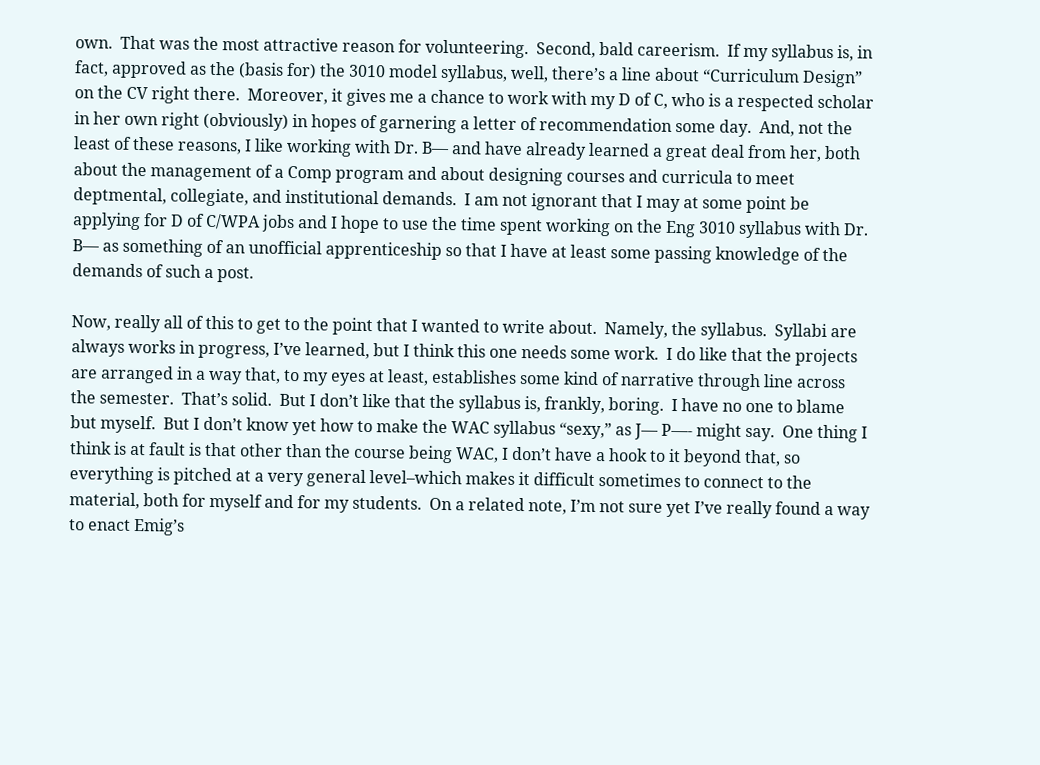own.  That was the most attractive reason for volunteering.  Second, bald careerism.  If my syllabus is, in fact, approved as the (basis for) the 3010 model syllabus, well, there’s a line about “Curriculum Design” on the CV right there.  Moreover, it gives me a chance to work with my D of C, who is a respected scholar in her own right (obviously) in hopes of garnering a letter of recommendation some day.  And, not the least of these reasons, I like working with Dr. B— and have already learned a great deal from her, both about the management of a Comp program and about designing courses and curricula to meet deptmental, collegiate, and institutional demands.  I am not ignorant that I may at some point be applying for D of C/WPA jobs and I hope to use the time spent working on the Eng 3010 syllabus with Dr. B— as something of an unofficial apprenticeship so that I have at least some passing knowledge of the demands of such a post.

Now, really all of this to get to the point that I wanted to write about.  Namely, the syllabus.  Syllabi are always works in progress, I’ve learned, but I think this one needs some work.  I do like that the projects are arranged in a way that, to my eyes at least, establishes some kind of narrative through line across the semester.  That’s solid.  But I don’t like that the syllabus is, frankly, boring.  I have no one to blame but myself.  But I don’t know yet how to make the WAC syllabus “sexy,” as J— P—- might say.  One thing I think is at fault is that other than the course being WAC, I don’t have a hook to it beyond that, so everything is pitched at a very general level–which makes it difficult sometimes to connect to the material, both for myself and for my students.  On a related note, I’m not sure yet I’ve really found a way to enact Emig’s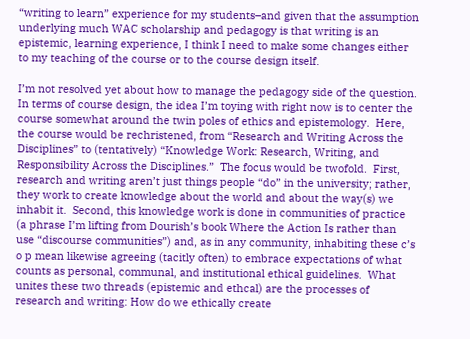“writing to learn” experience for my students–and given that the assumption underlying much WAC scholarship and pedagogy is that writing is an epistemic, learning experience, I think I need to make some changes either to my teaching of the course or to the course design itself.

I’m not resolved yet about how to manage the pedagogy side of the question.  In terms of course design, the idea I’m toying with right now is to center the course somewhat around the twin poles of ethics and epistemology.  Here, the course would be rechristened, from “Research and Writing Across the Disciplines” to (tentatively) “Knowledge Work: Research, Writing, and Responsibility Across the Disciplines.”  The focus would be twofold.  First, research and writing aren’t just things people “do” in the university; rather, they work to create knowledge about the world and about the way(s) we inhabit it.  Second, this knowledge work is done in communities of practice (a phrase I’m lifting from Dourish’s book Where the Action Is rather than use “discourse communities”) and, as in any community, inhabiting these c’s o p mean likewise agreeing (tacitly often) to embrace expectations of what counts as personal, communal, and institutional ethical guidelines.  What unites these two threads (epistemic and ethcal) are the processes of research and writing: How do we ethically create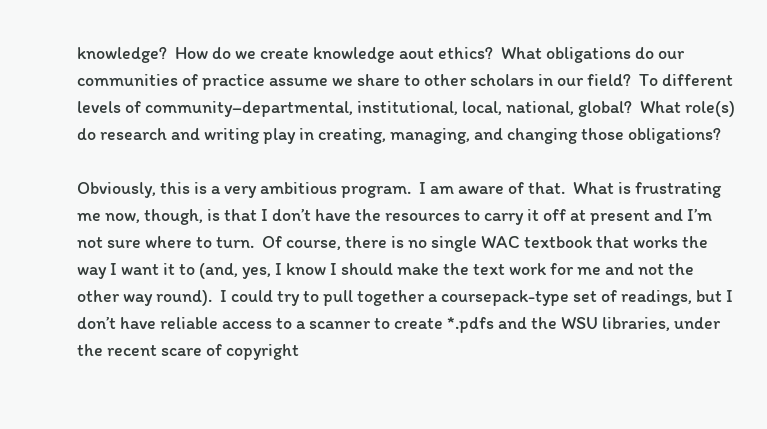knowledge?  How do we create knowledge aout ethics?  What obligations do our communities of practice assume we share to other scholars in our field?  To different levels of community–departmental, institutional, local, national, global?  What role(s) do research and writing play in creating, managing, and changing those obligations?

Obviously, this is a very ambitious program.  I am aware of that.  What is frustrating me now, though, is that I don’t have the resources to carry it off at present and I’m not sure where to turn.  Of course, there is no single WAC textbook that works the way I want it to (and, yes, I know I should make the text work for me and not the other way round).  I could try to pull together a coursepack-type set of readings, but I don’t have reliable access to a scanner to create *.pdfs and the WSU libraries, under the recent scare of copyright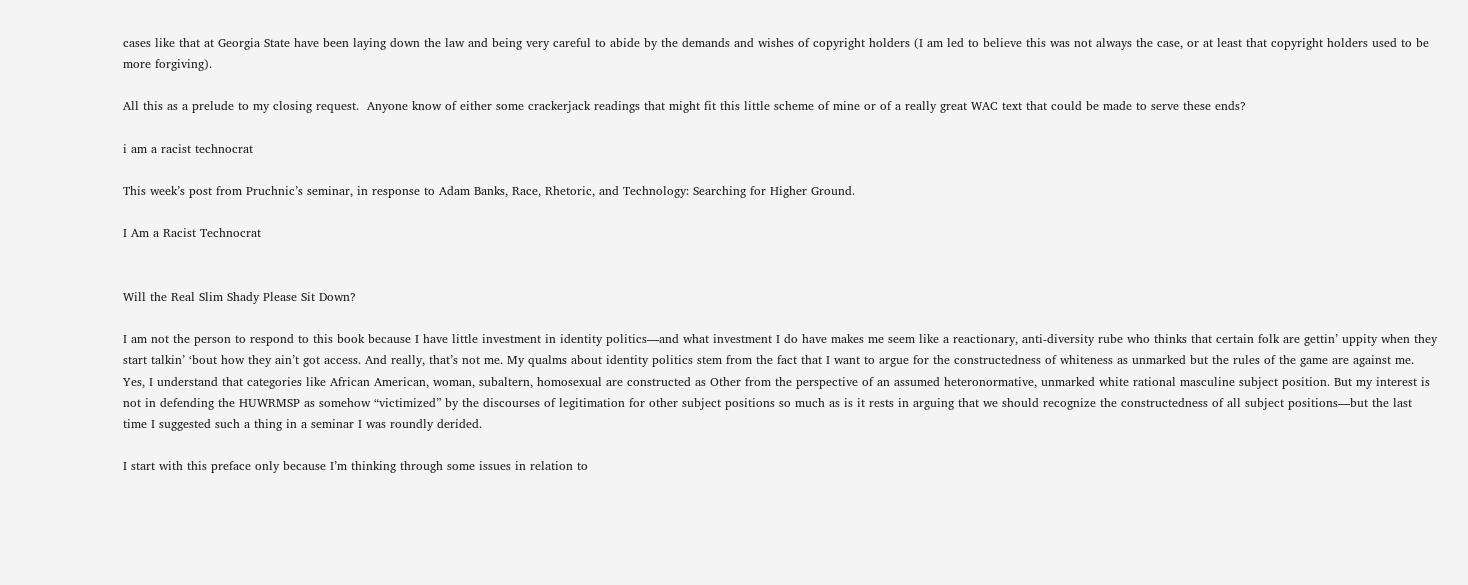cases like that at Georgia State have been laying down the law and being very careful to abide by the demands and wishes of copyright holders (I am led to believe this was not always the case, or at least that copyright holders used to be more forgiving).

All this as a prelude to my closing request.  Anyone know of either some crackerjack readings that might fit this little scheme of mine or of a really great WAC text that could be made to serve these ends?

i am a racist technocrat

This week’s post from Pruchnic’s seminar, in response to Adam Banks, Race, Rhetoric, and Technology: Searching for Higher Ground.

I Am a Racist Technocrat


Will the Real Slim Shady Please Sit Down?

I am not the person to respond to this book because I have little investment in identity politics—and what investment I do have makes me seem like a reactionary, anti-diversity rube who thinks that certain folk are gettin’ uppity when they start talkin’ ‘bout how they ain’t got access. And really, that’s not me. My qualms about identity politics stem from the fact that I want to argue for the constructedness of whiteness as unmarked but the rules of the game are against me. Yes, I understand that categories like African American, woman, subaltern, homosexual are constructed as Other from the perspective of an assumed heteronormative, unmarked white rational masculine subject position. But my interest is not in defending the HUWRMSP as somehow “victimized” by the discourses of legitimation for other subject positions so much as is it rests in arguing that we should recognize the constructedness of all subject positions—but the last time I suggested such a thing in a seminar I was roundly derided.

I start with this preface only because I’m thinking through some issues in relation to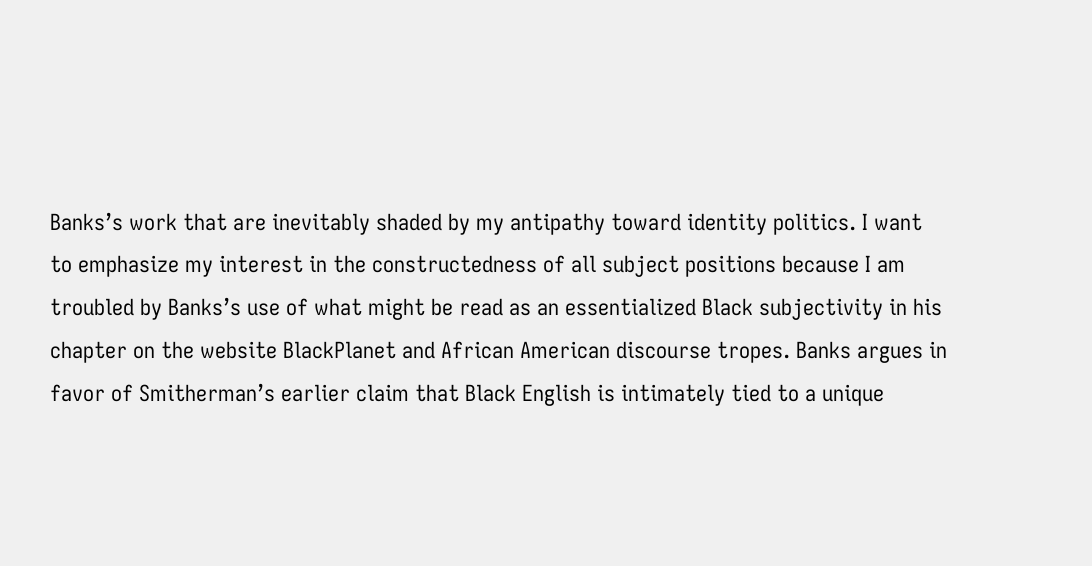Banks’s work that are inevitably shaded by my antipathy toward identity politics. I want to emphasize my interest in the constructedness of all subject positions because I am troubled by Banks’s use of what might be read as an essentialized Black subjectivity in his chapter on the website BlackPlanet and African American discourse tropes. Banks argues in favor of Smitherman’s earlier claim that Black English is intimately tied to a unique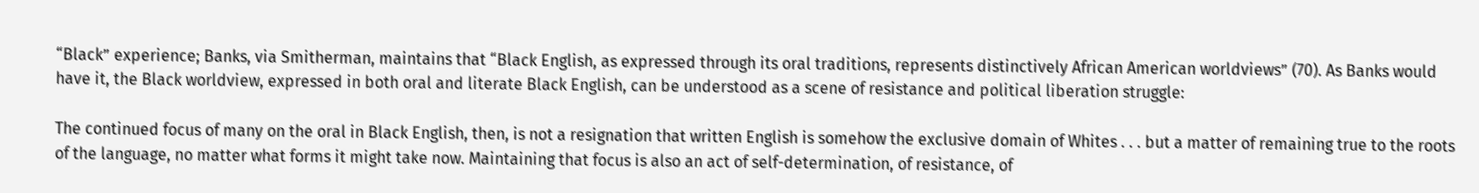“Black” experience; Banks, via Smitherman, maintains that “Black English, as expressed through its oral traditions, represents distinctively African American worldviews” (70). As Banks would have it, the Black worldview, expressed in both oral and literate Black English, can be understood as a scene of resistance and political liberation struggle:

The continued focus of many on the oral in Black English, then, is not a resignation that written English is somehow the exclusive domain of Whites . . . but a matter of remaining true to the roots of the language, no matter what forms it might take now. Maintaining that focus is also an act of self-determination, of resistance, of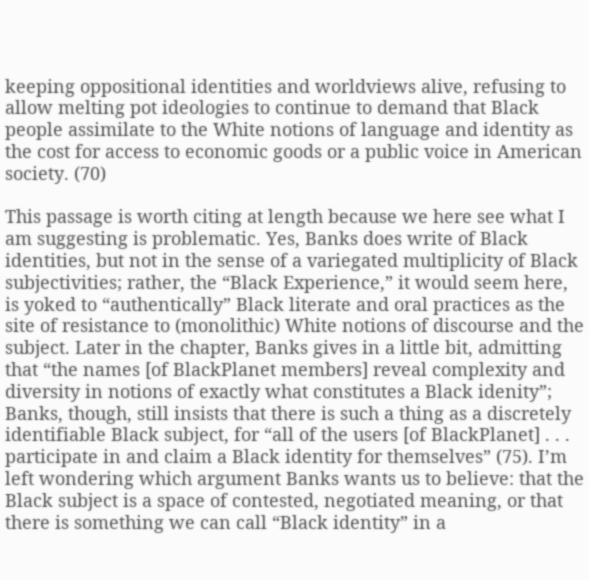keeping oppositional identities and worldviews alive, refusing to allow melting pot ideologies to continue to demand that Black people assimilate to the White notions of language and identity as the cost for access to economic goods or a public voice in American society. (70)

This passage is worth citing at length because we here see what I am suggesting is problematic. Yes, Banks does write of Black identities, but not in the sense of a variegated multiplicity of Black subjectivities; rather, the “Black Experience,” it would seem here, is yoked to “authentically” Black literate and oral practices as the site of resistance to (monolithic) White notions of discourse and the subject. Later in the chapter, Banks gives in a little bit, admitting that “the names [of BlackPlanet members] reveal complexity and diversity in notions of exactly what constitutes a Black idenity”; Banks, though, still insists that there is such a thing as a discretely identifiable Black subject, for “all of the users [of BlackPlanet] . . . participate in and claim a Black identity for themselves” (75). I’m left wondering which argument Banks wants us to believe: that the Black subject is a space of contested, negotiated meaning, or that there is something we can call “Black identity” in a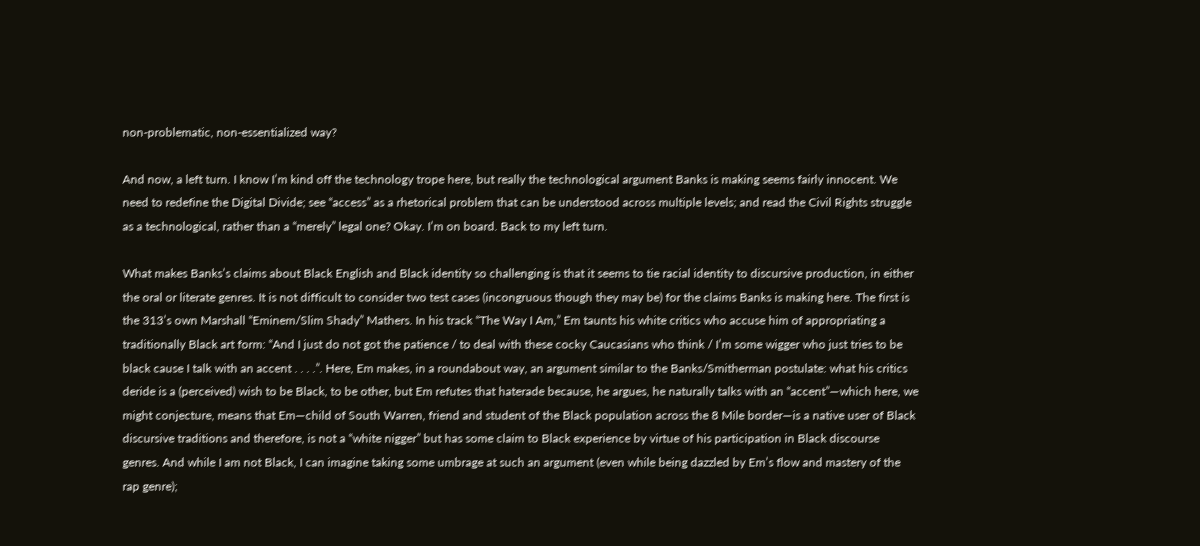non-problematic, non-essentialized way?

And now, a left turn. I know I’m kind off the technology trope here, but really the technological argument Banks is making seems fairly innocent. We need to redefine the Digital Divide; see “access” as a rhetorical problem that can be understood across multiple levels; and read the Civil Rights struggle as a technological, rather than a “merely” legal one? Okay. I’m on board. Back to my left turn.

What makes Banks’s claims about Black English and Black identity so challenging is that it seems to tie racial identity to discursive production, in either the oral or literate genres. It is not difficult to consider two test cases (incongruous though they may be) for the claims Banks is making here. The first is the 313’s own Marshall “Eminem/Slim Shady” Mathers. In his track “The Way I Am,” Em taunts his white critics who accuse him of appropriating a traditionally Black art form: “And I just do not got the patience / to deal with these cocky Caucasians who think / I’m some wigger who just tries to be black cause I talk with an accent . . . .”. Here, Em makes, in a roundabout way, an argument similar to the Banks/Smitherman postulate: what his critics deride is a (perceived) wish to be Black, to be other, but Em refutes that haterade because, he argues, he naturally talks with an “accent”—which here, we might conjecture, means that Em—child of South Warren, friend and student of the Black population across the 8 Mile border—is a native user of Black discursive traditions and therefore, is not a “white nigger” but has some claim to Black experience by virtue of his participation in Black discourse genres. And while I am not Black, I can imagine taking some umbrage at such an argument (even while being dazzled by Em’s flow and mastery of the rap genre);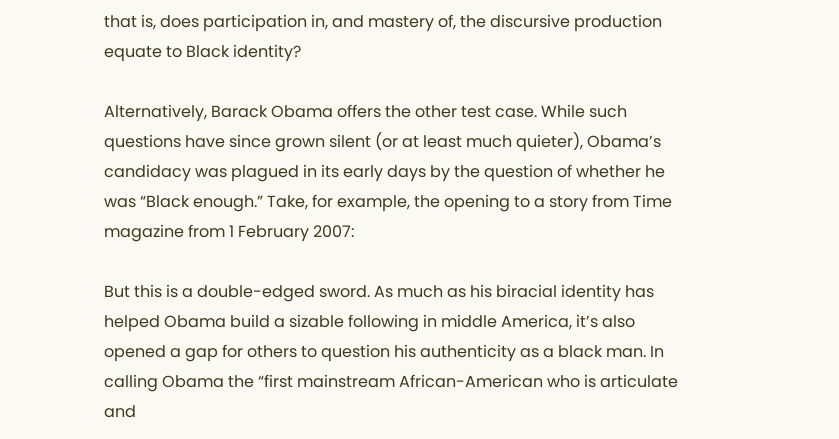that is, does participation in, and mastery of, the discursive production equate to Black identity?

Alternatively, Barack Obama offers the other test case. While such questions have since grown silent (or at least much quieter), Obama’s candidacy was plagued in its early days by the question of whether he was “Black enough.” Take, for example, the opening to a story from Time magazine from 1 February 2007:

But this is a double-edged sword. As much as his biracial identity has helped Obama build a sizable following in middle America, it’s also opened a gap for others to question his authenticity as a black man. In calling Obama the “first mainstream African-American who is articulate and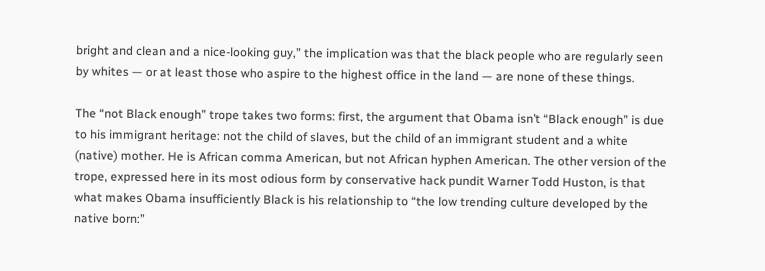bright and clean and a nice-looking guy,” the implication was that the black people who are regularly seen by whites — or at least those who aspire to the highest office in the land — are none of these things.

The “not Black enough” trope takes two forms: first, the argument that Obama isn’t “Black enough” is due to his immigrant heritage: not the child of slaves, but the child of an immigrant student and a white (native) mother. He is African comma American, but not African hyphen American. The other version of the trope, expressed here in its most odious form by conservative hack pundit Warner Todd Huston, is that what makes Obama insufficiently Black is his relationship to “the low trending culture developed by the native born:”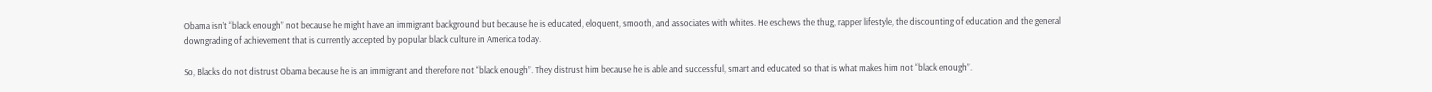Obama isn’t “black enough” not because he might have an immigrant background but because he is educated, eloquent, smooth, and associates with whites. He eschews the thug, rapper lifestyle, the discounting of education and the general downgrading of achievement that is currently accepted by popular black culture in America today.

So, Blacks do not distrust Obama because he is an immigrant and therefore not “black enough”. They distrust him because he is able and successful, smart and educated so that is what makes him not “black enough”.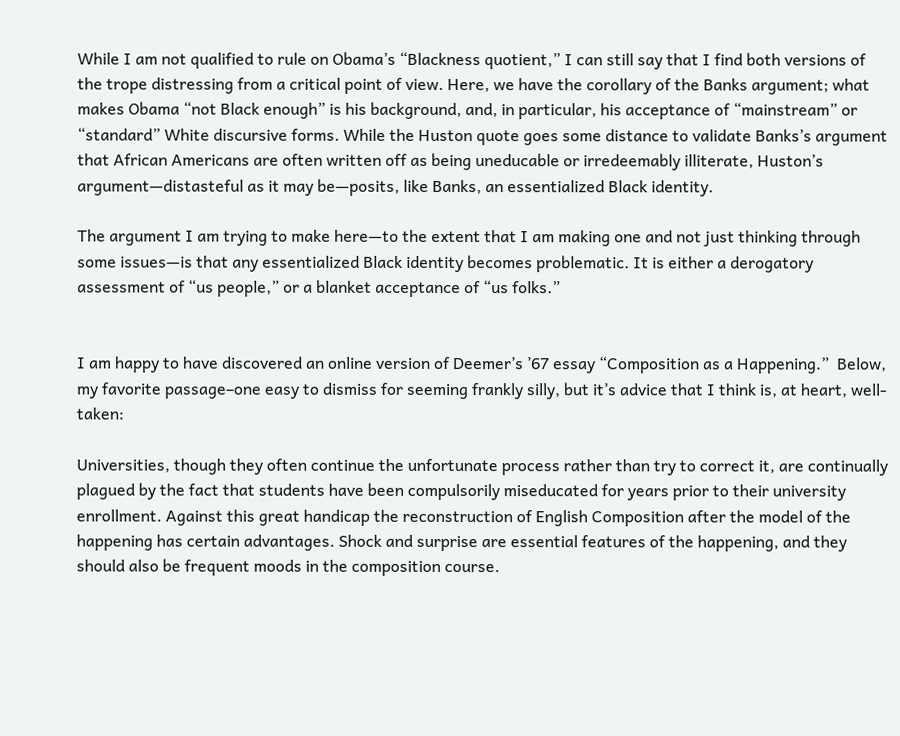While I am not qualified to rule on Obama’s “Blackness quotient,” I can still say that I find both versions of the trope distressing from a critical point of view. Here, we have the corollary of the Banks argument; what makes Obama “not Black enough” is his background, and, in particular, his acceptance of “mainstream” or “standard” White discursive forms. While the Huston quote goes some distance to validate Banks’s argument that African Americans are often written off as being uneducable or irredeemably illiterate, Huston’s argument—distasteful as it may be—posits, like Banks, an essentialized Black identity.

The argument I am trying to make here—to the extent that I am making one and not just thinking through some issues—is that any essentialized Black identity becomes problematic. It is either a derogatory assessment of “us people,” or a blanket acceptance of “us folks.”


I am happy to have discovered an online version of Deemer’s ’67 essay “Composition as a Happening.”  Below, my favorite passage–one easy to dismiss for seeming frankly silly, but it’s advice that I think is, at heart, well-taken:

Universities, though they often continue the unfortunate process rather than try to correct it, are continually plagued by the fact that students have been compulsorily miseducated for years prior to their university enrollment. Against this great handicap the reconstruction of English Composition after the model of the happening has certain advantages. Shock and surprise are essential features of the happening, and they should also be frequent moods in the composition course.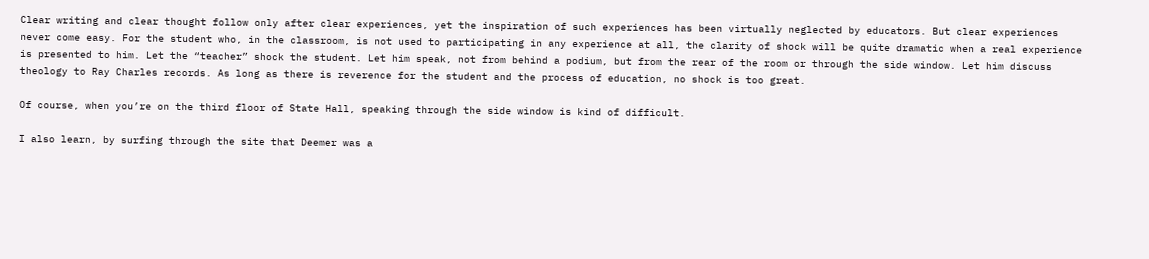Clear writing and clear thought follow only after clear experiences, yet the inspiration of such experiences has been virtually neglected by educators. But clear experiences never come easy. For the student who, in the classroom, is not used to participating in any experience at all, the clarity of shock will be quite dramatic when a real experience is presented to him. Let the “teacher” shock the student. Let him speak, not from behind a podium, but from the rear of the room or through the side window. Let him discuss theology to Ray Charles records. As long as there is reverence for the student and the process of education, no shock is too great.

Of course, when you’re on the third floor of State Hall, speaking through the side window is kind of difficult.

I also learn, by surfing through the site that Deemer was a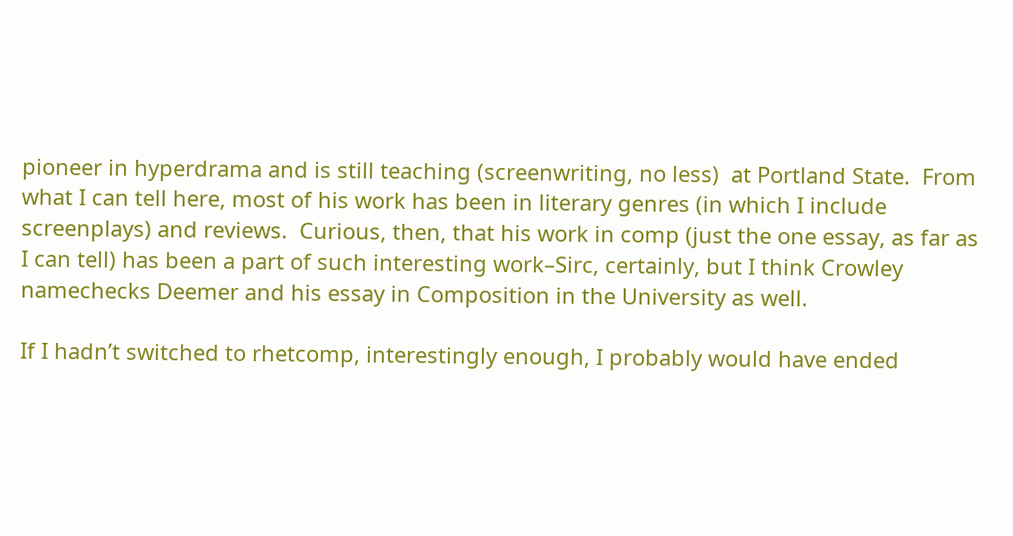pioneer in hyperdrama and is still teaching (screenwriting, no less)  at Portland State.  From what I can tell here, most of his work has been in literary genres (in which I include screenplays) and reviews.  Curious, then, that his work in comp (just the one essay, as far as I can tell) has been a part of such interesting work–Sirc, certainly, but I think Crowley namechecks Deemer and his essay in Composition in the University as well.

If I hadn’t switched to rhetcomp, interestingly enough, I probably would have ended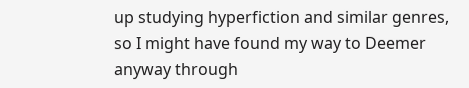up studying hyperfiction and similar genres, so I might have found my way to Deemer anyway through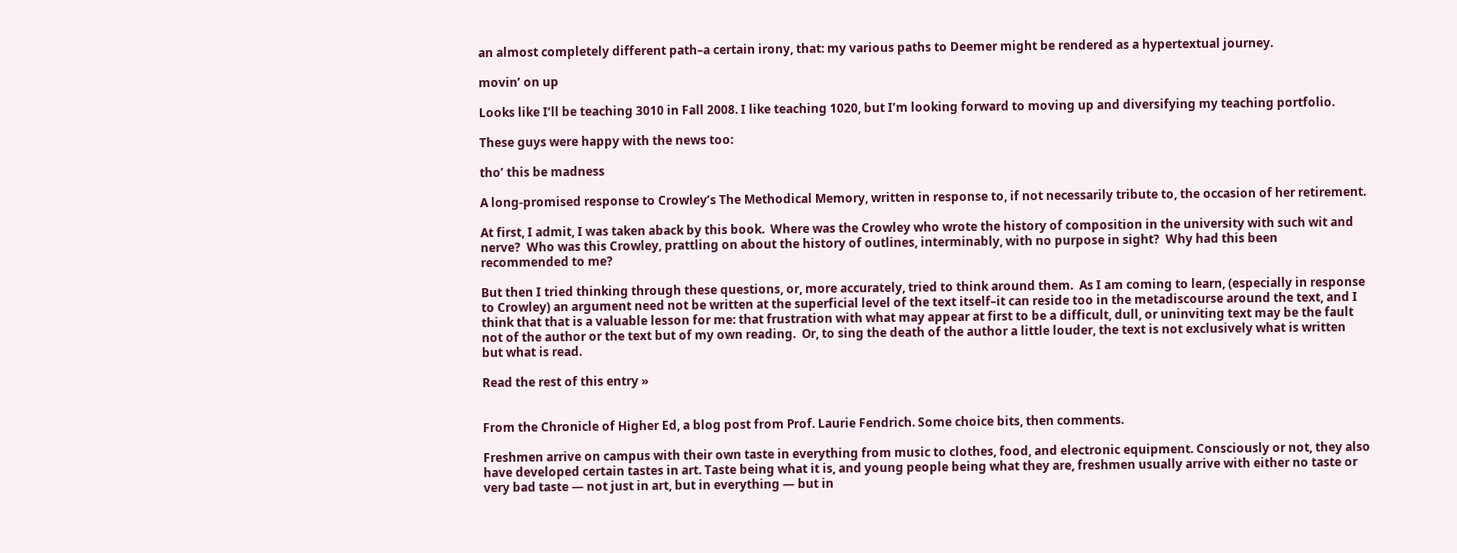an almost completely different path–a certain irony, that: my various paths to Deemer might be rendered as a hypertextual journey.

movin’ on up

Looks like I’ll be teaching 3010 in Fall 2008. I like teaching 1020, but I’m looking forward to moving up and diversifying my teaching portfolio.

These guys were happy with the news too:

tho’ this be madness

A long-promised response to Crowley’s The Methodical Memory, written in response to, if not necessarily tribute to, the occasion of her retirement.

At first, I admit, I was taken aback by this book.  Where was the Crowley who wrote the history of composition in the university with such wit and nerve?  Who was this Crowley, prattling on about the history of outlines, interminably, with no purpose in sight?  Why had this been recommended to me?

But then I tried thinking through these questions, or, more accurately, tried to think around them.  As I am coming to learn, (especially in response to Crowley) an argument need not be written at the superficial level of the text itself–it can reside too in the metadiscourse around the text, and I think that that is a valuable lesson for me: that frustration with what may appear at first to be a difficult, dull, or uninviting text may be the fault not of the author or the text but of my own reading.  Or, to sing the death of the author a little louder, the text is not exclusively what is written but what is read.

Read the rest of this entry »


From the Chronicle of Higher Ed, a blog post from Prof. Laurie Fendrich. Some choice bits, then comments.

Freshmen arrive on campus with their own taste in everything from music to clothes, food, and electronic equipment. Consciously or not, they also have developed certain tastes in art. Taste being what it is, and young people being what they are, freshmen usually arrive with either no taste or very bad taste — not just in art, but in everything — but in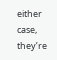either case, they’re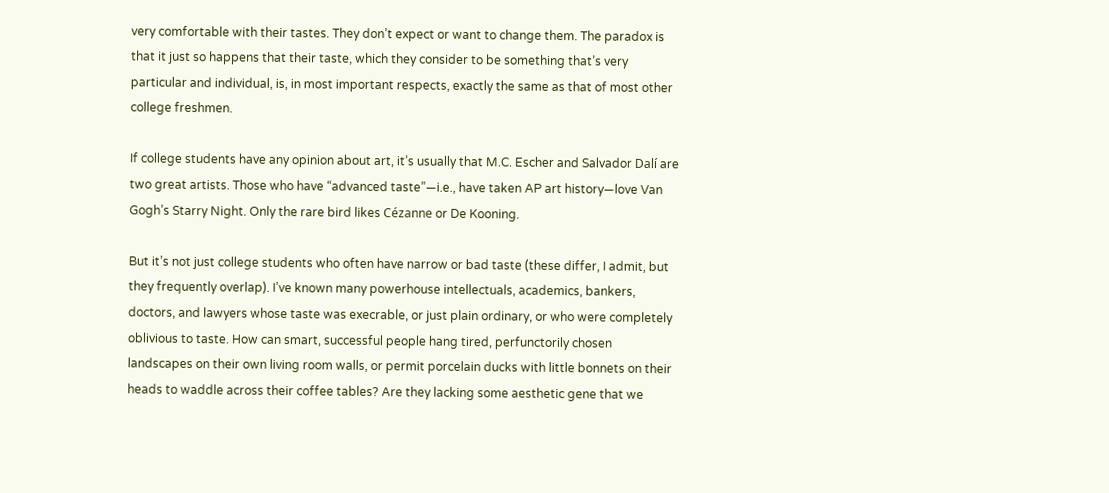very comfortable with their tastes. They don’t expect or want to change them. The paradox is that it just so happens that their taste, which they consider to be something that’s very particular and individual, is, in most important respects, exactly the same as that of most other college freshmen.

If college students have any opinion about art, it’s usually that M.C. Escher and Salvador Dalí are two great artists. Those who have “advanced taste”—i.e., have taken AP art history—love Van Gogh’s Starry Night. Only the rare bird likes Cézanne or De Kooning.

But it’s not just college students who often have narrow or bad taste (these differ, I admit, but they frequently overlap). I’ve known many powerhouse intellectuals, academics, bankers, doctors, and lawyers whose taste was execrable, or just plain ordinary, or who were completely oblivious to taste. How can smart, successful people hang tired, perfunctorily chosen landscapes on their own living room walls, or permit porcelain ducks with little bonnets on their heads to waddle across their coffee tables? Are they lacking some aesthetic gene that we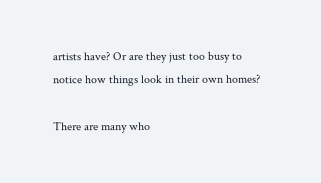artists have? Or are they just too busy to notice how things look in their own homes?

There are many who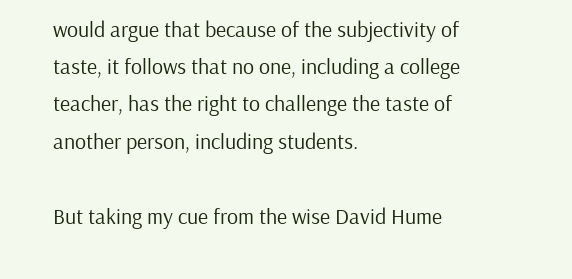would argue that because of the subjectivity of taste, it follows that no one, including a college teacher, has the right to challenge the taste of another person, including students.

But taking my cue from the wise David Hume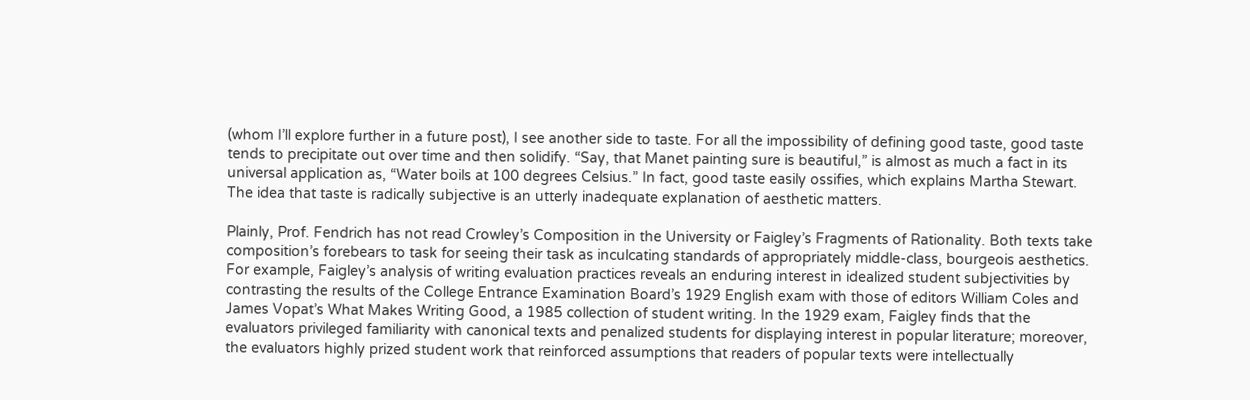(whom I’ll explore further in a future post), I see another side to taste. For all the impossibility of defining good taste, good taste tends to precipitate out over time and then solidify. “Say, that Manet painting sure is beautiful,” is almost as much a fact in its universal application as, “Water boils at 100 degrees Celsius.” In fact, good taste easily ossifies, which explains Martha Stewart. The idea that taste is radically subjective is an utterly inadequate explanation of aesthetic matters.

Plainly, Prof. Fendrich has not read Crowley’s Composition in the University or Faigley’s Fragments of Rationality. Both texts take composition’s forebears to task for seeing their task as inculcating standards of appropriately middle-class, bourgeois aesthetics. For example, Faigley’s analysis of writing evaluation practices reveals an enduring interest in idealized student subjectivities by contrasting the results of the College Entrance Examination Board’s 1929 English exam with those of editors William Coles and James Vopat’s What Makes Writing Good, a 1985 collection of student writing. In the 1929 exam, Faigley finds that the evaluators privileged familiarity with canonical texts and penalized students for displaying interest in popular literature; moreover, the evaluators highly prized student work that reinforced assumptions that readers of popular texts were intellectually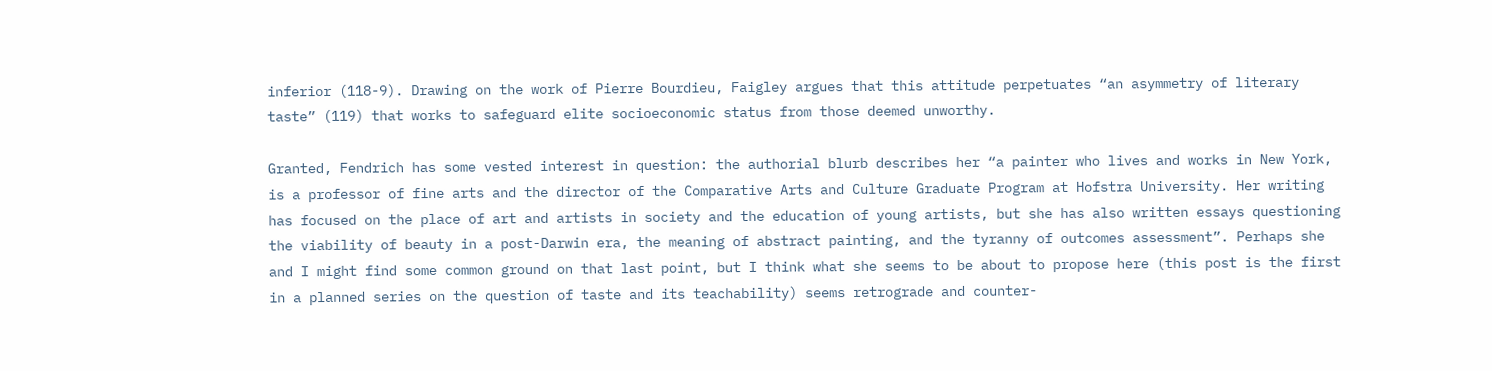inferior (118-9). Drawing on the work of Pierre Bourdieu, Faigley argues that this attitude perpetuates “an asymmetry of literary taste” (119) that works to safeguard elite socioeconomic status from those deemed unworthy.

Granted, Fendrich has some vested interest in question: the authorial blurb describes her “a painter who lives and works in New York, is a professor of fine arts and the director of the Comparative Arts and Culture Graduate Program at Hofstra University. Her writing has focused on the place of art and artists in society and the education of young artists, but she has also written essays questioning the viability of beauty in a post-Darwin era, the meaning of abstract painting, and the tyranny of outcomes assessment”. Perhaps she and I might find some common ground on that last point, but I think what she seems to be about to propose here (this post is the first in a planned series on the question of taste and its teachability) seems retrograde and counter-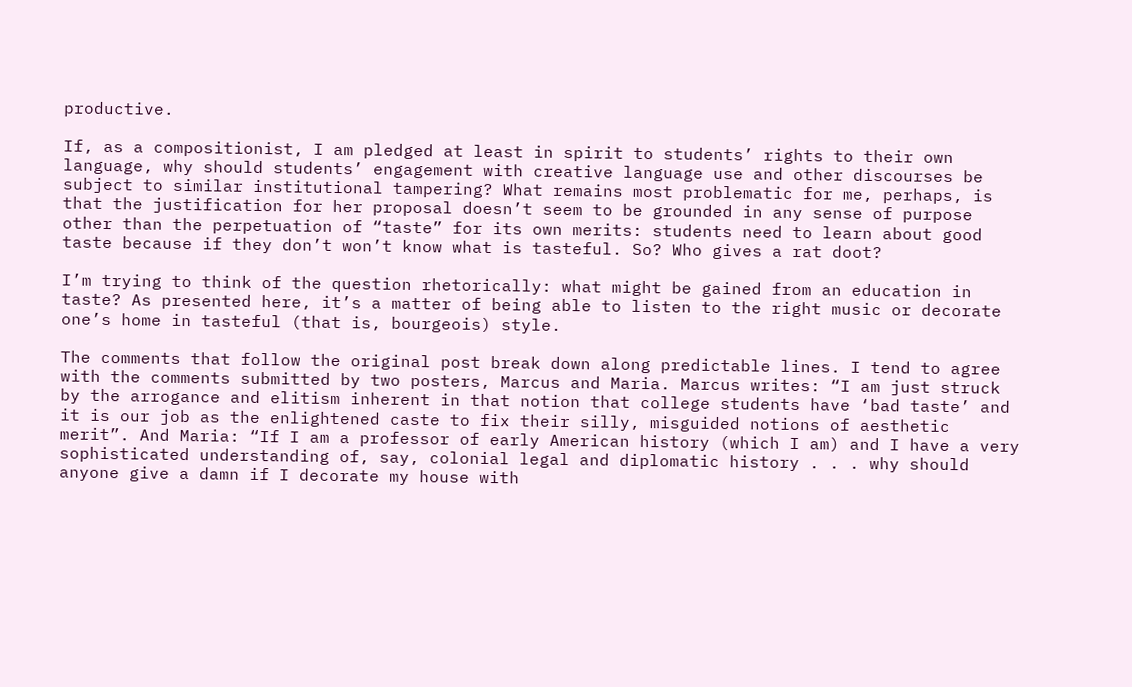productive.

If, as a compositionist, I am pledged at least in spirit to students’ rights to their own language, why should students’ engagement with creative language use and other discourses be subject to similar institutional tampering? What remains most problematic for me, perhaps, is that the justification for her proposal doesn’t seem to be grounded in any sense of purpose other than the perpetuation of “taste” for its own merits: students need to learn about good taste because if they don’t won’t know what is tasteful. So? Who gives a rat doot?

I’m trying to think of the question rhetorically: what might be gained from an education in taste? As presented here, it’s a matter of being able to listen to the right music or decorate one’s home in tasteful (that is, bourgeois) style.

The comments that follow the original post break down along predictable lines. I tend to agree with the comments submitted by two posters, Marcus and Maria. Marcus writes: “I am just struck by the arrogance and elitism inherent in that notion that college students have ‘bad taste’ and it is our job as the enlightened caste to fix their silly, misguided notions of aesthetic merit”. And Maria: “If I am a professor of early American history (which I am) and I have a very sophisticated understanding of, say, colonial legal and diplomatic history . . . why should anyone give a damn if I decorate my house with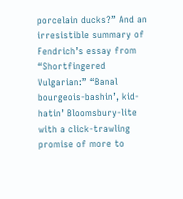porcelain ducks?” And an irresistible summary of Fendrich’s essay from “Shortfingered Vulgarian:” “Banal bourgeois-bashin’, kid-hatin’ Bloomsbury-lite with a click-trawling promise of more to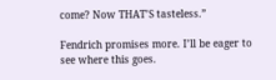come? Now THAT’S tasteless.”

Fendrich promises more. I’ll be eager to see where this goes.